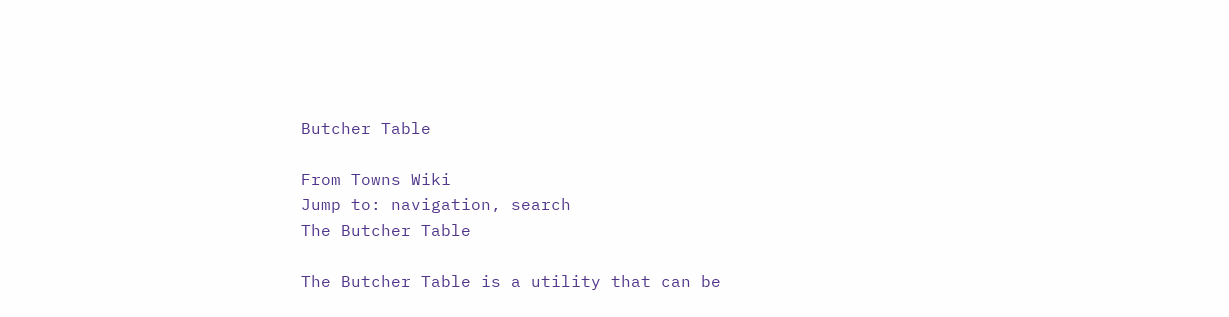Butcher Table

From Towns Wiki
Jump to: navigation, search
The Butcher Table

The Butcher Table is a utility that can be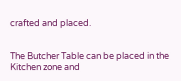crafted and placed.


The Butcher Table can be placed in the Kitchen zone and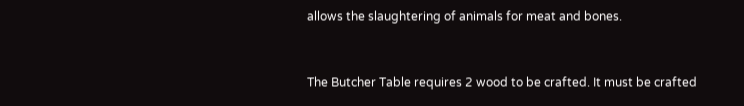allows the slaughtering of animals for meat and bones.


The Butcher Table requires 2 wood to be crafted. It must be crafted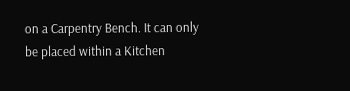on a Carpentry Bench. It can only be placed within a Kitchen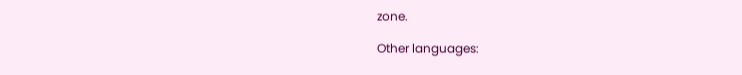zone.

Other languages: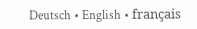Deutsch • English • français